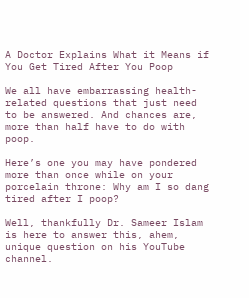A Doctor Explains What it Means if You Get Tired After You Poop

We all have embarrassing health-related questions that just need to be answered. And chances are, more than half have to do with poop.

Here’s one you may have pondered more than once while on your porcelain throne: Why am I so dang tired after I poop?

Well, thankfully Dr. Sameer Islam is here to answer this, ahem, unique question on his YouTube channel.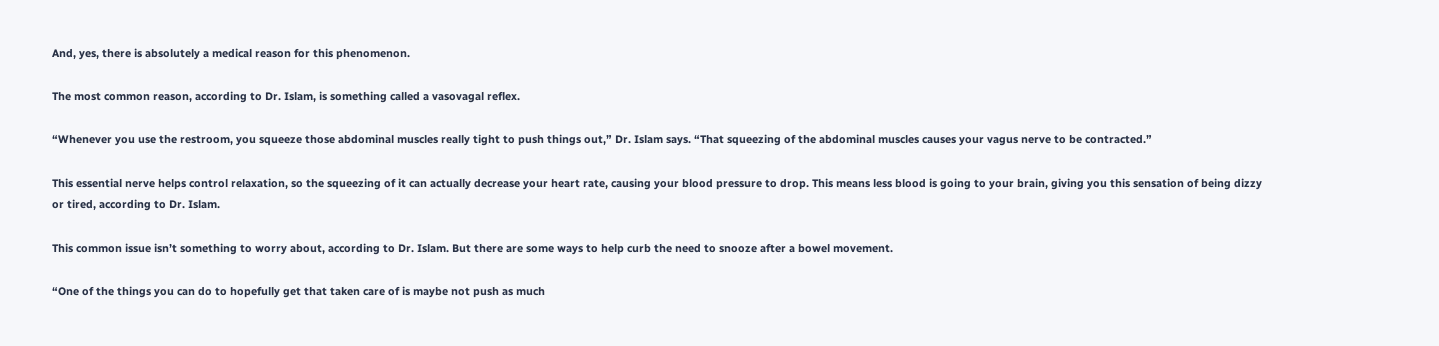And, yes, there is absolutely a medical reason for this phenomenon.

The most common reason, according to Dr. Islam, is something called a vasovagal reflex.

“Whenever you use the restroom, you squeeze those abdominal muscles really tight to push things out,” Dr. Islam says. “That squeezing of the abdominal muscles causes your vagus nerve to be contracted.”

This essential nerve helps control relaxation, so the squeezing of it can actually decrease your heart rate, causing your blood pressure to drop. This means less blood is going to your brain, giving you this sensation of being dizzy or tired, according to Dr. Islam.

This common issue isn’t something to worry about, according to Dr. Islam. But there are some ways to help curb the need to snooze after a bowel movement.

“One of the things you can do to hopefully get that taken care of is maybe not push as much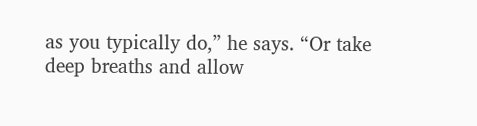as you typically do,” he says. “Or take deep breaths and allow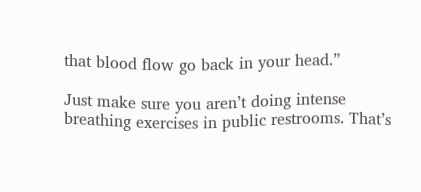that blood flow go back in your head.”

Just make sure you aren’t doing intense breathing exercises in public restrooms. That’s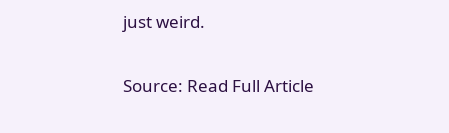just weird.

Source: Read Full Article